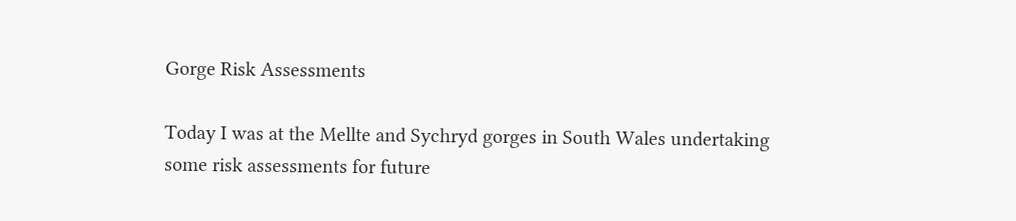Gorge Risk Assessments

Today I was at the Mellte and Sychryd gorges in South Wales undertaking some risk assessments for future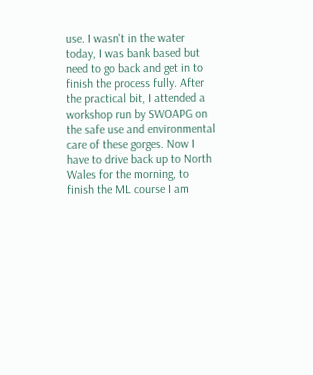use. I wasn't in the water today, I was bank based but need to go back and get in to finish the process fully. After the practical bit, I attended a workshop run by SWOAPG on the safe use and environmental care of these gorges. Now I have to drive back up to North Wales for the morning, to finish the ML course I am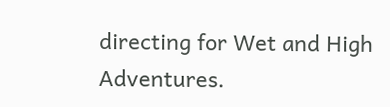directing for Wet and High Adventures.